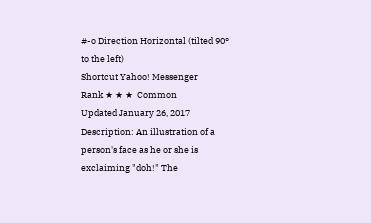#-o Direction Horizontal (tilted 90° to the left)
Shortcut Yahoo! Messenger
Rank ★ ★ ★  Common
Updated January 26, 2017
Description: An illustration of a person's face as he or she is exclaiming "doh!" The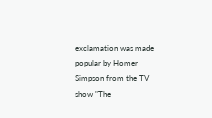exclamation was made popular by Homer Simpson from the TV show "The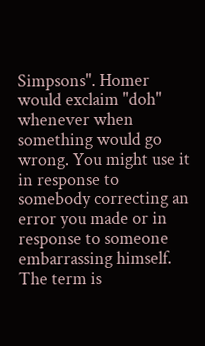Simpsons". Homer would exclaim "doh" whenever when something would go wrong. You might use it in response to somebody correcting an error you made or in response to someone embarrassing himself. The term is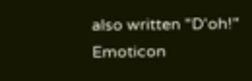also written "D'oh!"
Emoticon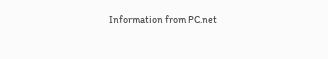Information from PC.net